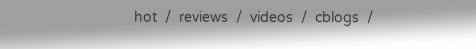hot  /  reviews  /  videos  /  cblogs  /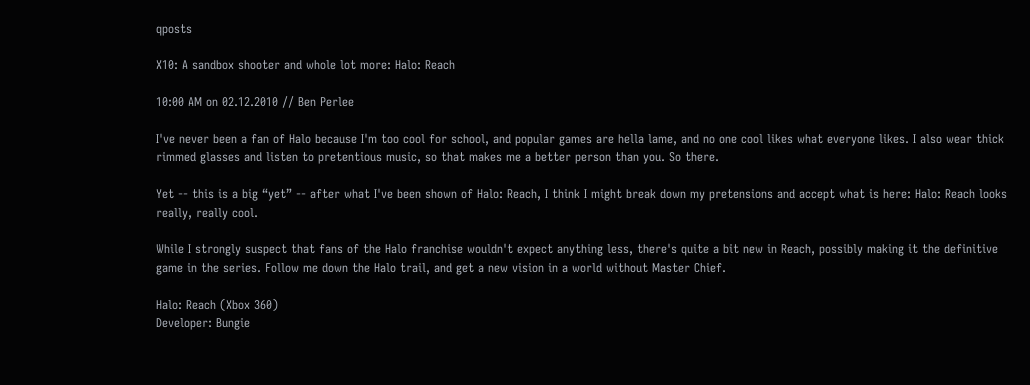qposts

X10: A sandbox shooter and whole lot more: Halo: Reach

10:00 AM on 02.12.2010 // Ben Perlee

I've never been a fan of Halo because I'm too cool for school, and popular games are hella lame, and no one cool likes what everyone likes. I also wear thick rimmed glasses and listen to pretentious music, so that makes me a better person than you. So there.

Yet -- this is a big “yet” -- after what I've been shown of Halo: Reach, I think I might break down my pretensions and accept what is here: Halo: Reach looks really, really cool.

While I strongly suspect that fans of the Halo franchise wouldn't expect anything less, there's quite a bit new in Reach, possibly making it the definitive game in the series. Follow me down the Halo trail, and get a new vision in a world without Master Chief.

Halo: Reach (Xbox 360)
Developer: Bungie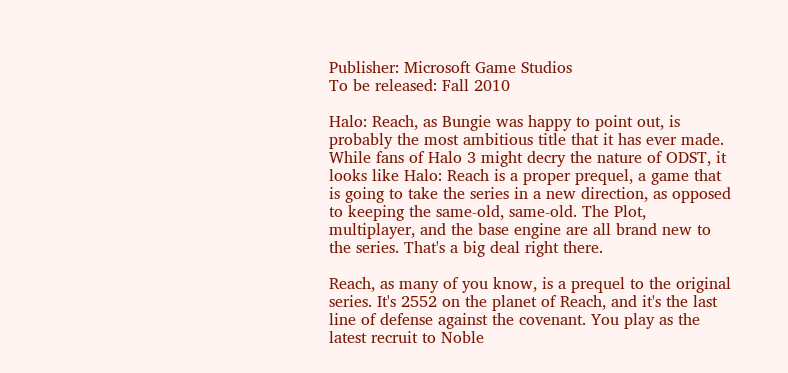Publisher: Microsoft Game Studios
To be released: Fall 2010

Halo: Reach, as Bungie was happy to point out, is probably the most ambitious title that it has ever made. While fans of Halo 3 might decry the nature of ODST, it looks like Halo: Reach is a proper prequel, a game that is going to take the series in a new direction, as opposed to keeping the same-old, same-old. The Plot, multiplayer, and the base engine are all brand new to the series. That's a big deal right there.

Reach, as many of you know, is a prequel to the original series. It's 2552 on the planet of Reach, and it's the last line of defense against the covenant. You play as the latest recruit to Noble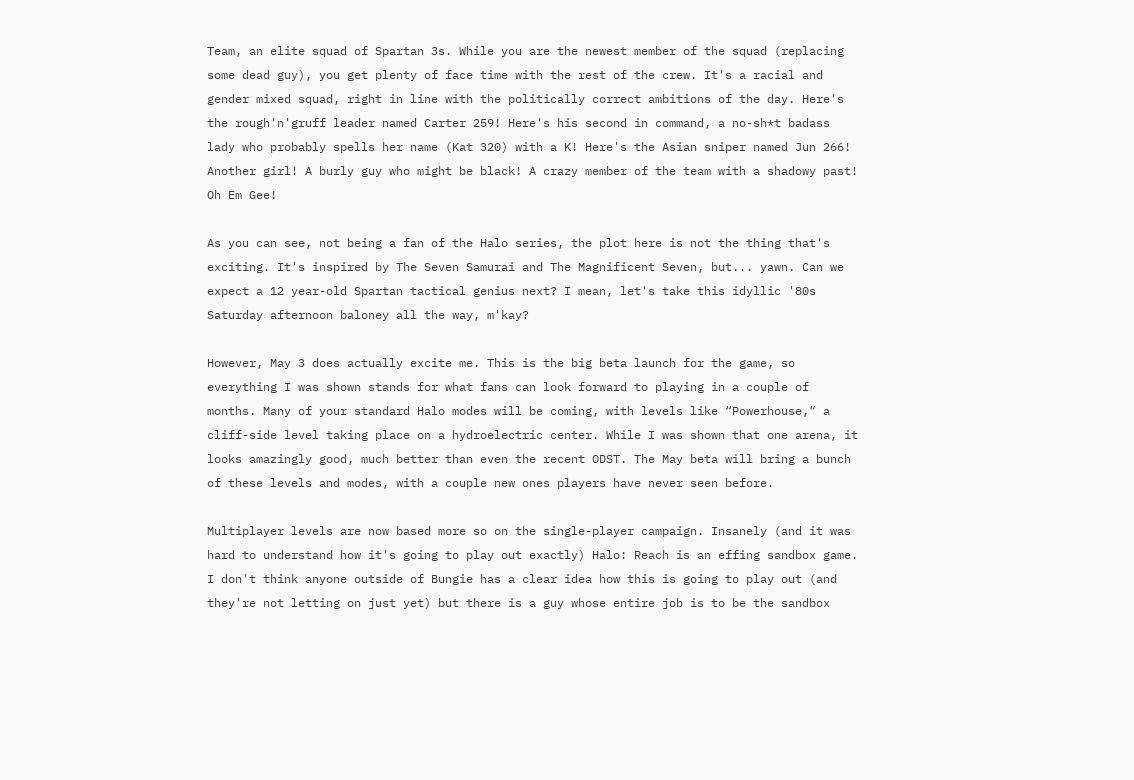Team, an elite squad of Spartan 3s. While you are the newest member of the squad (replacing some dead guy), you get plenty of face time with the rest of the crew. It's a racial and gender mixed squad, right in line with the politically correct ambitions of the day. Here's the rough'n'gruff leader named Carter 259! Here's his second in command, a no-sh*t badass lady who probably spells her name (Kat 320) with a K! Here's the Asian sniper named Jun 266! Another girl! A burly guy who might be black! A crazy member of the team with a shadowy past! Oh Em Gee!

As you can see, not being a fan of the Halo series, the plot here is not the thing that's exciting. It's inspired by The Seven Samurai and The Magnificent Seven, but... yawn. Can we expect a 12 year-old Spartan tactical genius next? I mean, let's take this idyllic '80s Saturday afternoon baloney all the way, m'kay?

However, May 3 does actually excite me. This is the big beta launch for the game, so everything I was shown stands for what fans can look forward to playing in a couple of months. Many of your standard Halo modes will be coming, with levels like “Powerhouse,” a cliff-side level taking place on a hydroelectric center. While I was shown that one arena, it looks amazingly good, much better than even the recent ODST. The May beta will bring a bunch of these levels and modes, with a couple new ones players have never seen before.

Multiplayer levels are now based more so on the single-player campaign. Insanely (and it was hard to understand how it's going to play out exactly) Halo: Reach is an effing sandbox game. I don't think anyone outside of Bungie has a clear idea how this is going to play out (and they're not letting on just yet) but there is a guy whose entire job is to be the sandbox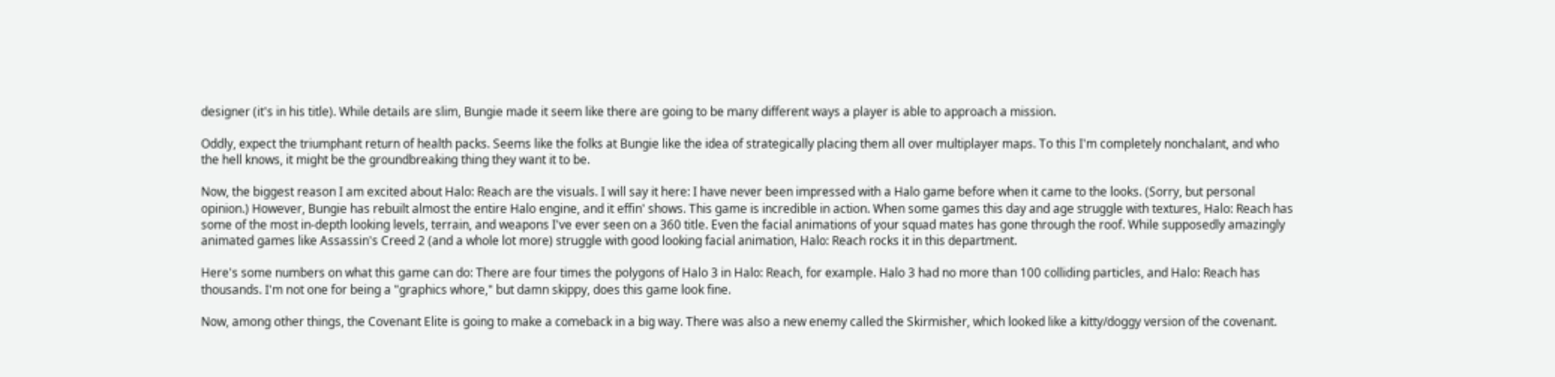designer (it's in his title). While details are slim, Bungie made it seem like there are going to be many different ways a player is able to approach a mission.

Oddly, expect the triumphant return of health packs. Seems like the folks at Bungie like the idea of strategically placing them all over multiplayer maps. To this I'm completely nonchalant, and who the hell knows, it might be the groundbreaking thing they want it to be.

Now, the biggest reason I am excited about Halo: Reach are the visuals. I will say it here: I have never been impressed with a Halo game before when it came to the looks. (Sorry, but personal opinion.) However, Bungie has rebuilt almost the entire Halo engine, and it effin' shows. This game is incredible in action. When some games this day and age struggle with textures, Halo: Reach has some of the most in-depth looking levels, terrain, and weapons I've ever seen on a 360 title. Even the facial animations of your squad mates has gone through the roof. While supposedly amazingly animated games like Assassin's Creed 2 (and a whole lot more) struggle with good looking facial animation, Halo: Reach rocks it in this department.

Here's some numbers on what this game can do: There are four times the polygons of Halo 3 in Halo: Reach, for example. Halo 3 had no more than 100 colliding particles, and Halo: Reach has thousands. I'm not one for being a "graphics whore," but damn skippy, does this game look fine.

Now, among other things, the Covenant Elite is going to make a comeback in a big way. There was also a new enemy called the Skirmisher, which looked like a kitty/doggy version of the covenant.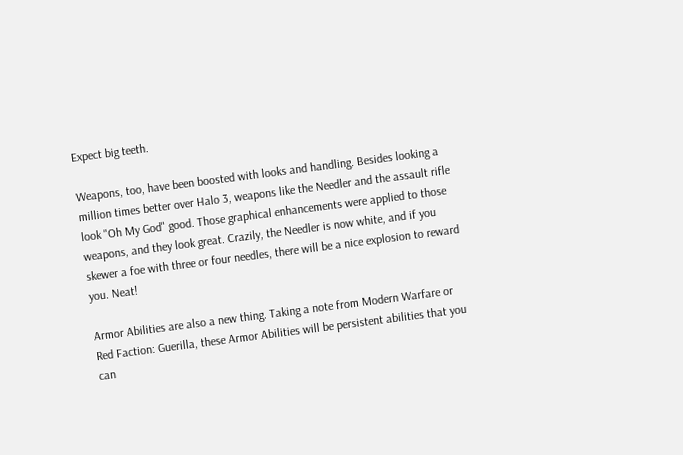Expect big teeth.

Weapons, too, have been boosted with looks and handling. Besides looking a million times better over Halo 3, weapons like the Needler and the assault rifle look "Oh My God" good. Those graphical enhancements were applied to those weapons, and they look great. Crazily, the Needler is now white, and if you skewer a foe with three or four needles, there will be a nice explosion to reward you. Neat!

Armor Abilities are also a new thing. Taking a note from Modern Warfare or Red Faction: Guerilla, these Armor Abilities will be persistent abilities that you can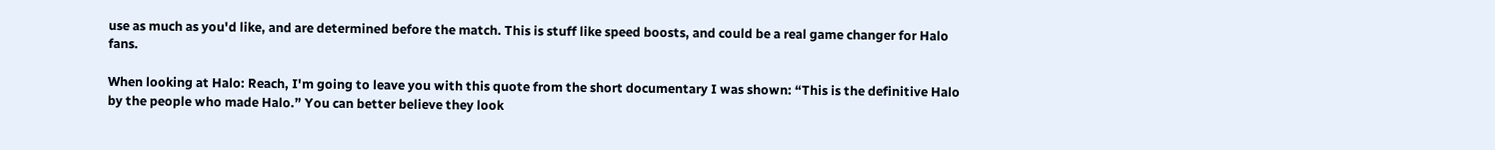use as much as you'd like, and are determined before the match. This is stuff like speed boosts, and could be a real game changer for Halo fans.

When looking at Halo: Reach, I'm going to leave you with this quote from the short documentary I was shown: “This is the definitive Halo by the people who made Halo.” You can better believe they look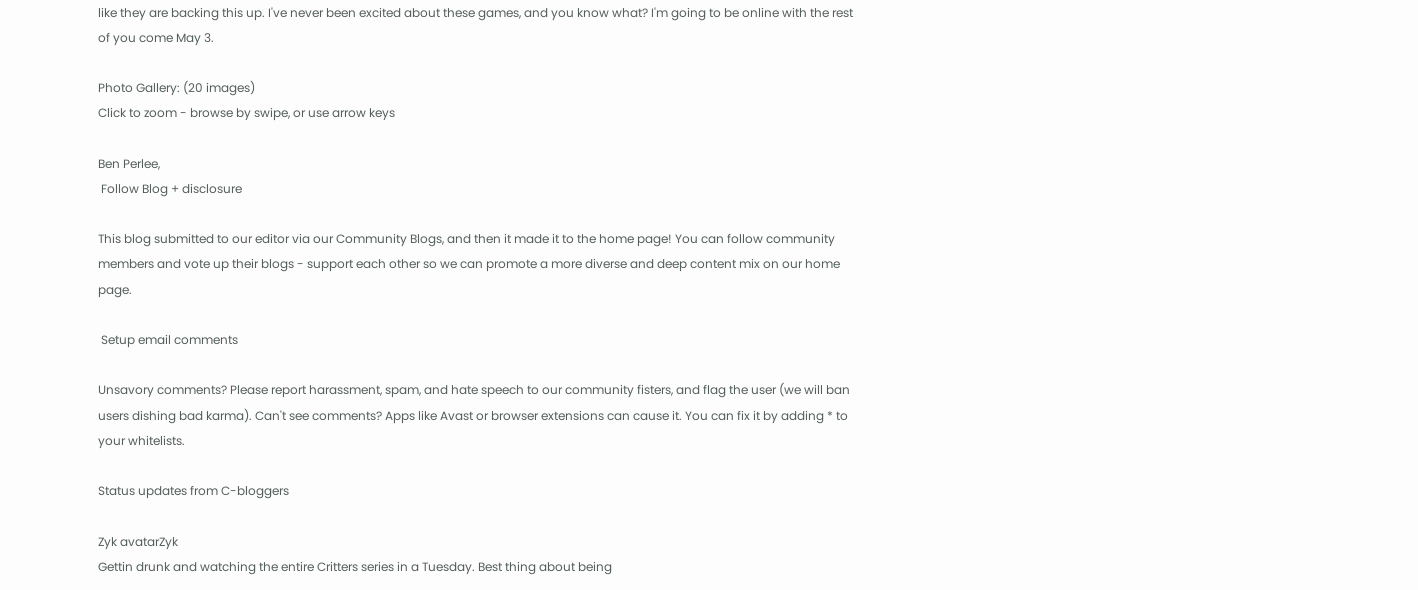like they are backing this up. I've never been excited about these games, and you know what? I'm going to be online with the rest of you come May 3.

Photo Gallery: (20 images)
Click to zoom - browse by swipe, or use arrow keys

Ben Perlee,
 Follow Blog + disclosure

This blog submitted to our editor via our Community Blogs, and then it made it to the home page! You can follow community members and vote up their blogs - support each other so we can promote a more diverse and deep content mix on our home page.

 Setup email comments

Unsavory comments? Please report harassment, spam, and hate speech to our community fisters, and flag the user (we will ban users dishing bad karma). Can't see comments? Apps like Avast or browser extensions can cause it. You can fix it by adding * to your whitelists.

Status updates from C-bloggers

Zyk avatarZyk
Gettin drunk and watching the entire Critters series in a Tuesday. Best thing about being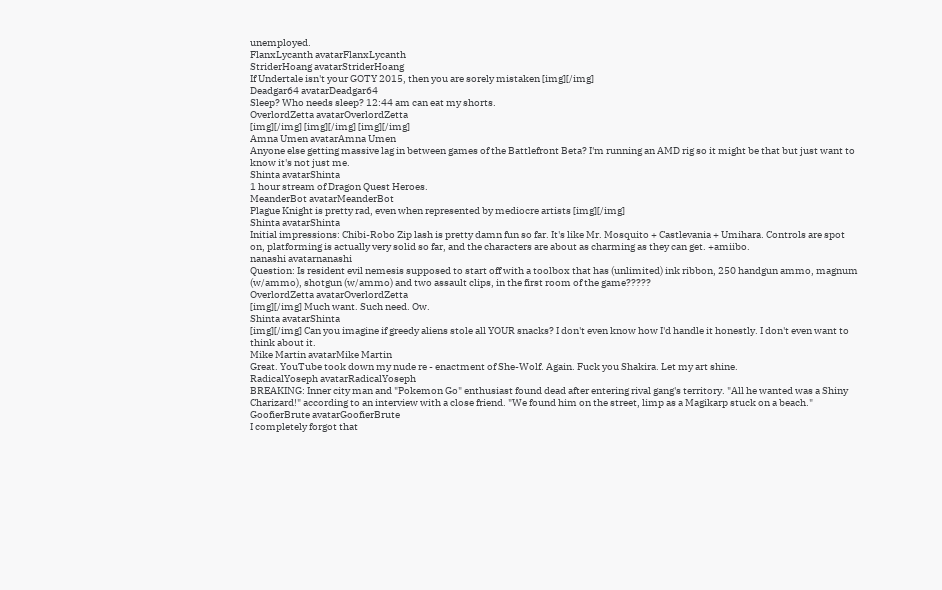unemployed.
FlanxLycanth avatarFlanxLycanth
StriderHoang avatarStriderHoang
If Undertale isn't your GOTY 2015, then you are sorely mistaken [img][/img]
Deadgar64 avatarDeadgar64
Sleep? Who needs sleep? 12:44 am can eat my shorts.
OverlordZetta avatarOverlordZetta
[img][/img] [img][/img] [img][/img]
Amna Umen avatarAmna Umen
Anyone else getting massive lag in between games of the Battlefront Beta? I'm running an AMD rig so it might be that but just want to know it's not just me.
Shinta avatarShinta
1 hour stream of Dragon Quest Heroes.
MeanderBot avatarMeanderBot
Plague Knight is pretty rad, even when represented by mediocre artists [img][/img]
Shinta avatarShinta
Initial impressions: Chibi-Robo Zip lash is pretty damn fun so far. It's like Mr. Mosquito + Castlevania + Umihara. Controls are spot on, platforming is actually very solid so far, and the characters are about as charming as they can get. +amiibo.
nanashi avatarnanashi
Question: Is resident evil nemesis supposed to start off with a toolbox that has (unlimited) ink ribbon, 250 handgun ammo, magnum (w/ammo), shotgun (w/ammo) and two assault clips, in the first room of the game?????
OverlordZetta avatarOverlordZetta
[img][/img] Much want. Such need. Ow.
Shinta avatarShinta
[img][/img] Can you imagine if greedy aliens stole all YOUR snacks? I don't even know how I'd handle it honestly. I don't even want to think about it.
Mike Martin avatarMike Martin
Great. YouTube took down my nude re - enactment of She-Wolf. Again. Fuck you Shakira. Let my art shine.
RadicalYoseph avatarRadicalYoseph
BREAKING: Inner city man and "Pokemon Go" enthusiast found dead after entering rival gang's territory. "All he wanted was a Shiny Charizard!" according to an interview with a close friend. "We found him on the street, limp as a Magikarp stuck on a beach."
GoofierBrute avatarGoofierBrute
I completely forgot that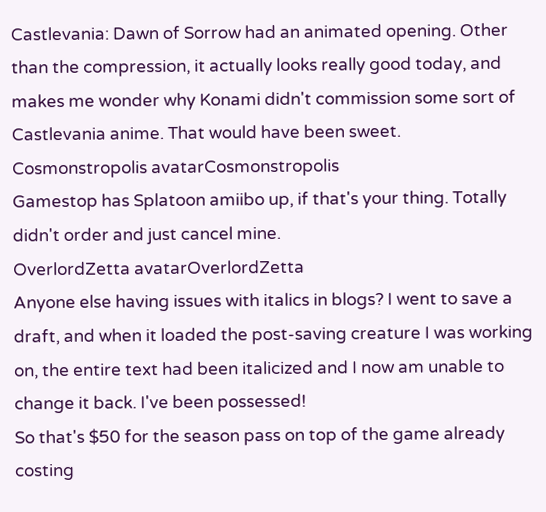Castlevania: Dawn of Sorrow had an animated opening. Other than the compression, it actually looks really good today, and makes me wonder why Konami didn't commission some sort of Castlevania anime. That would have been sweet.
Cosmonstropolis avatarCosmonstropolis
Gamestop has Splatoon amiibo up, if that's your thing. Totally didn't order and just cancel mine.
OverlordZetta avatarOverlordZetta
Anyone else having issues with italics in blogs? I went to save a draft, and when it loaded the post-saving creature I was working on, the entire text had been italicized and I now am unable to change it back. I've been possessed!
So that's $50 for the season pass on top of the game already costing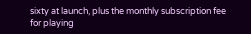sixty at launch, plus the monthly subscription fee for playing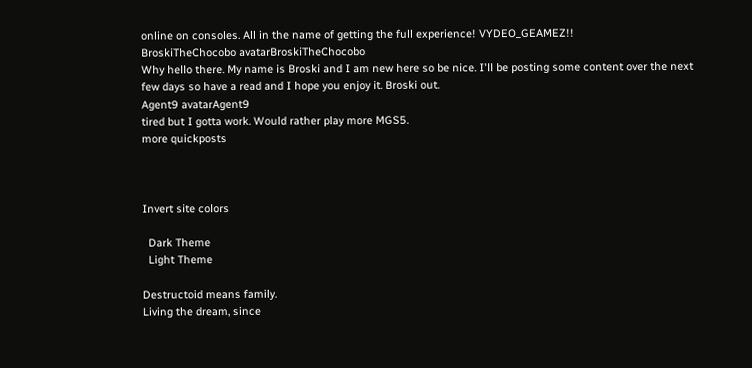online on consoles. All in the name of getting the full experience! VYDEO_GEAMEZ!!
BroskiTheChocobo avatarBroskiTheChocobo
Why hello there. My name is Broski and I am new here so be nice. I'll be posting some content over the next few days so have a read and I hope you enjoy it. Broski out.
Agent9 avatarAgent9
tired but I gotta work. Would rather play more MGS5.
more quickposts



Invert site colors

  Dark Theme
  Light Theme

Destructoid means family.
Living the dream, since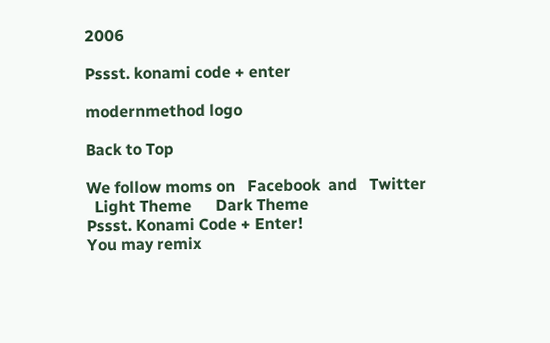2006

Pssst. konami code + enter

modernmethod logo

Back to Top

We follow moms on   Facebook  and   Twitter
  Light Theme      Dark Theme
Pssst. Konami Code + Enter!
You may remix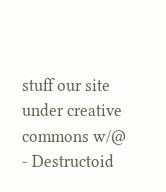stuff our site under creative commons w/@
- Destructoid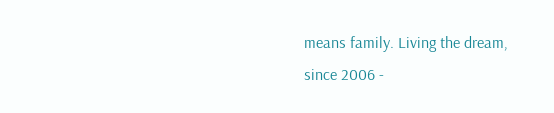means family. Living the dream, since 2006 -